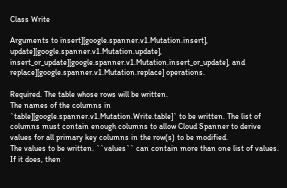Class Write

Arguments to insert][google.spanner.v1.Mutation.insert], update][google.spanner.v1.Mutation.update], insert_or_update][google.spanner.v1.Mutation.insert_or_update], and replace][google.spanner.v1.Mutation.replace] operations.

Required. The table whose rows will be written.
The names of the columns in `table][google.spanner.v1.Mutation.Write.table]` to be written. The list of columns must contain enough columns to allow Cloud Spanner to derive values for all primary key columns in the row(s) to be modified.
The values to be written. ``values`` can contain more than one list of values. If it does, then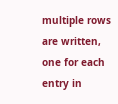multiple rows are written, one for each entry in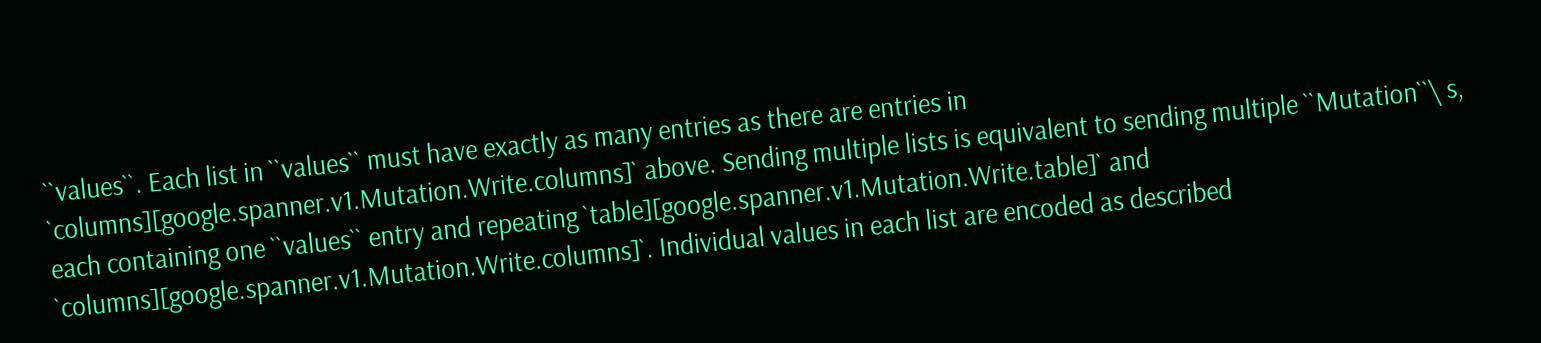``values``. Each list in ``values`` must have exactly as many entries as there are entries in `columns][google.spanner.v1.Mutation.Write.columns]` above. Sending multiple lists is equivalent to sending multiple ``Mutation``\ s, each containing one ``values`` entry and repeating `table][google.spanner.v1.Mutation.Write.table]` and `columns][google.spanner.v1.Mutation.Write.columns]`. Individual values in each list are encoded as described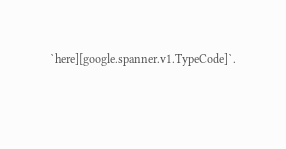`here][google.spanner.v1.TypeCode]`.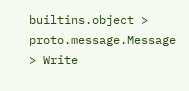builtins.object > proto.message.Message > Write